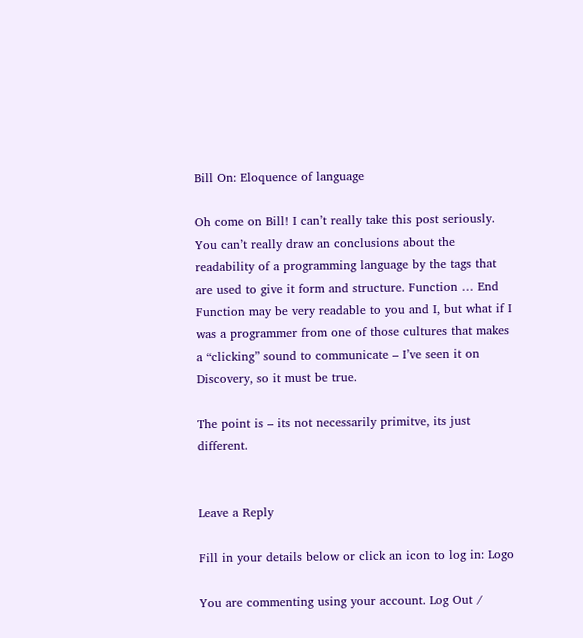Bill On: Eloquence of language

Oh come on Bill! I can’t really take this post seriously. You can’t really draw an conclusions about the readability of a programming language by the tags that are used to give it form and structure. Function … End Function may be very readable to you and I, but what if I was a programmer from one of those cultures that makes a “clicking” sound to communicate – I’ve seen it on Discovery, so it must be true.

The point is – its not necessarily primitve, its just different.


Leave a Reply

Fill in your details below or click an icon to log in: Logo

You are commenting using your account. Log Out /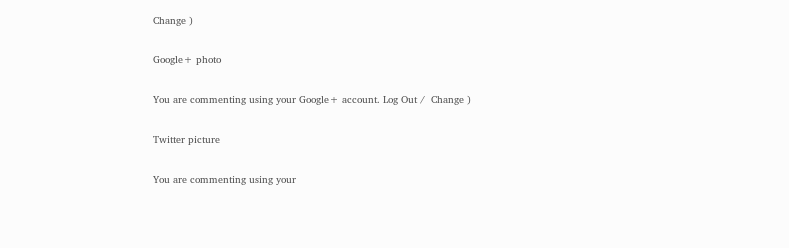Change )

Google+ photo

You are commenting using your Google+ account. Log Out /  Change )

Twitter picture

You are commenting using your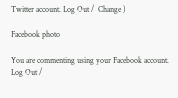Twitter account. Log Out /  Change )

Facebook photo

You are commenting using your Facebook account. Log Out /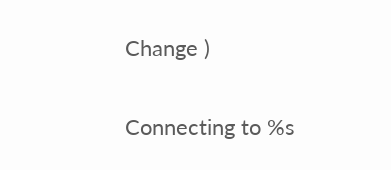Change )


Connecting to %s